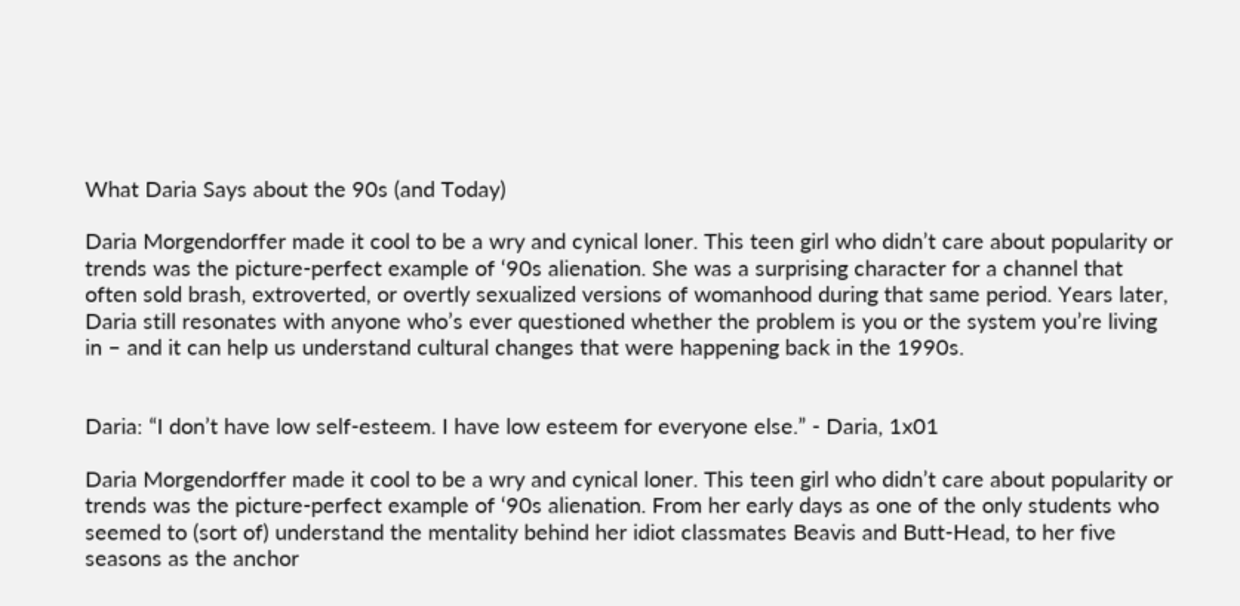What Daria Says about the 90s (and Today)

Daria Morgendorffer made it cool to be a wry and cynical loner. This teen girl who didn’t care about popularity or trends was the picture-perfect example of ‘90s alienation. She was a surprising character for a channel that often sold brash, extroverted, or overtly sexualized versions of womanhood during that same period. Years later, Daria still resonates with anyone who’s ever questioned whether the problem is you or the system you’re living in – and it can help us understand cultural changes that were happening back in the 1990s.


Daria: “I don’t have low self-esteem. I have low esteem for everyone else.” - Daria, 1x01

Daria Morgendorffer made it cool to be a wry and cynical loner. This teen girl who didn’t care about popularity or trends was the picture-perfect example of ‘90s alienation. From her early days as one of the only students who seemed to (sort of) understand the mentality behind her idiot classmates Beavis and Butt-Head, to her five seasons as the anchor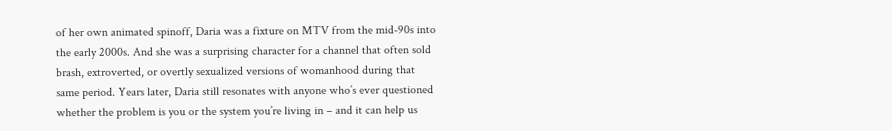of her own animated spinoff, Daria was a fixture on MTV from the mid-90s into the early 2000s. And she was a surprising character for a channel that often sold brash, extroverted, or overtly sexualized versions of womanhood during that same period. Years later, Daria still resonates with anyone who’s ever questioned whether the problem is you or the system you’re living in – and it can help us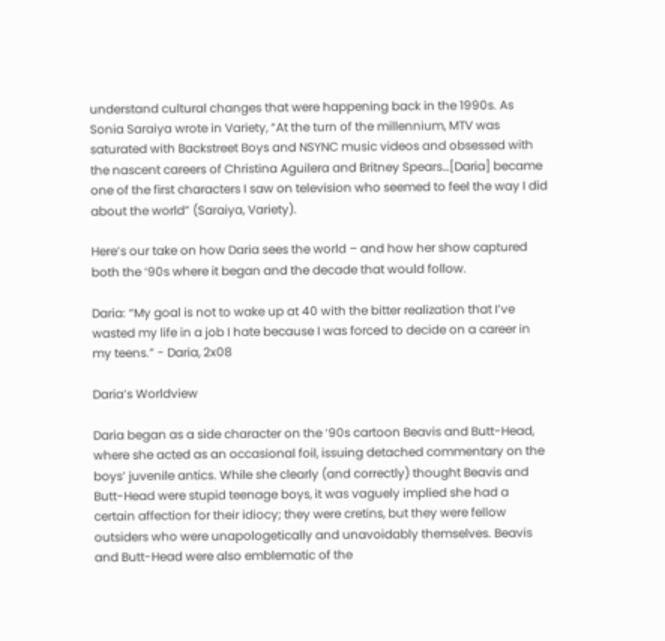understand cultural changes that were happening back in the 1990s. As Sonia Saraiya wrote in Variety, “At the turn of the millennium, MTV was saturated with Backstreet Boys and NSYNC music videos and obsessed with the nascent careers of Christina Aguilera and Britney Spears…[Daria] became one of the first characters I saw on television who seemed to feel the way I did about the world” (Saraiya, Variety).

Here’s our take on how Daria sees the world – and how her show captured both the ‘90s where it began and the decade that would follow.

Daria: “My goal is not to wake up at 40 with the bitter realization that I’ve wasted my life in a job I hate because I was forced to decide on a career in my teens.” - Daria, 2x08

Daria’s Worldview

Daria began as a side character on the ‘90s cartoon Beavis and Butt-Head, where she acted as an occasional foil, issuing detached commentary on the boys’ juvenile antics. While she clearly (and correctly) thought Beavis and Butt-Head were stupid teenage boys, it was vaguely implied she had a certain affection for their idiocy; they were cretins, but they were fellow outsiders who were unapologetically and unavoidably themselves. Beavis and Butt-Head were also emblematic of the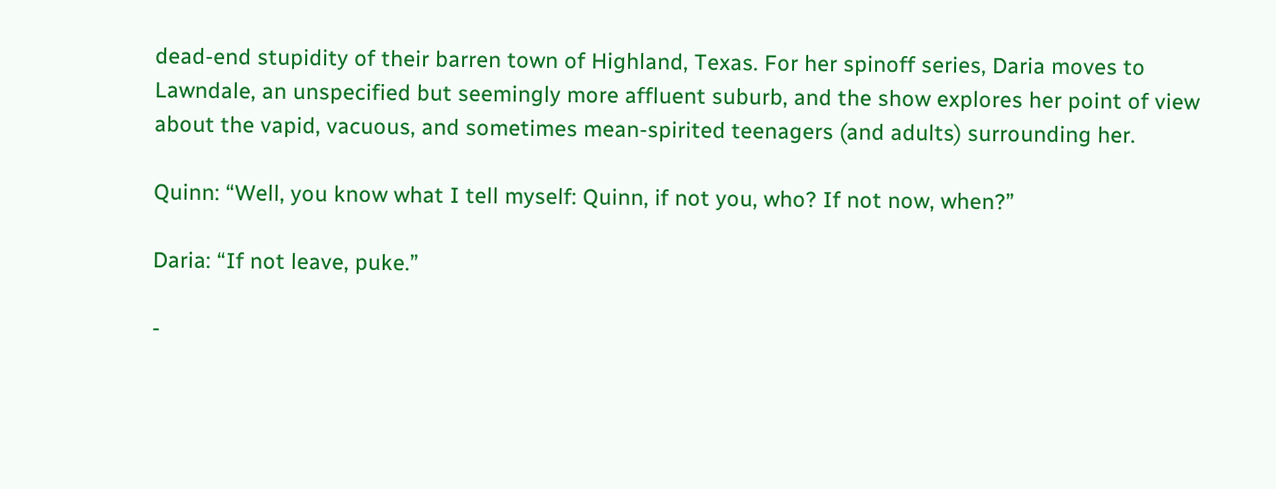dead-end stupidity of their barren town of Highland, Texas. For her spinoff series, Daria moves to Lawndale, an unspecified but seemingly more affluent suburb, and the show explores her point of view about the vapid, vacuous, and sometimes mean-spirited teenagers (and adults) surrounding her.

Quinn: “Well, you know what I tell myself: Quinn, if not you, who? If not now, when?”

Daria: “If not leave, puke.”

-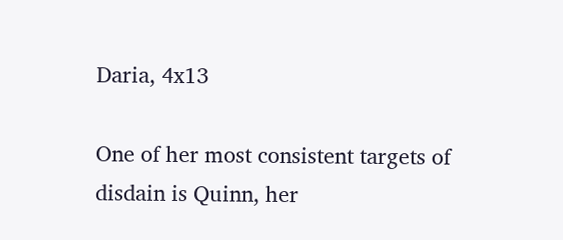Daria, 4x13

One of her most consistent targets of disdain is Quinn, her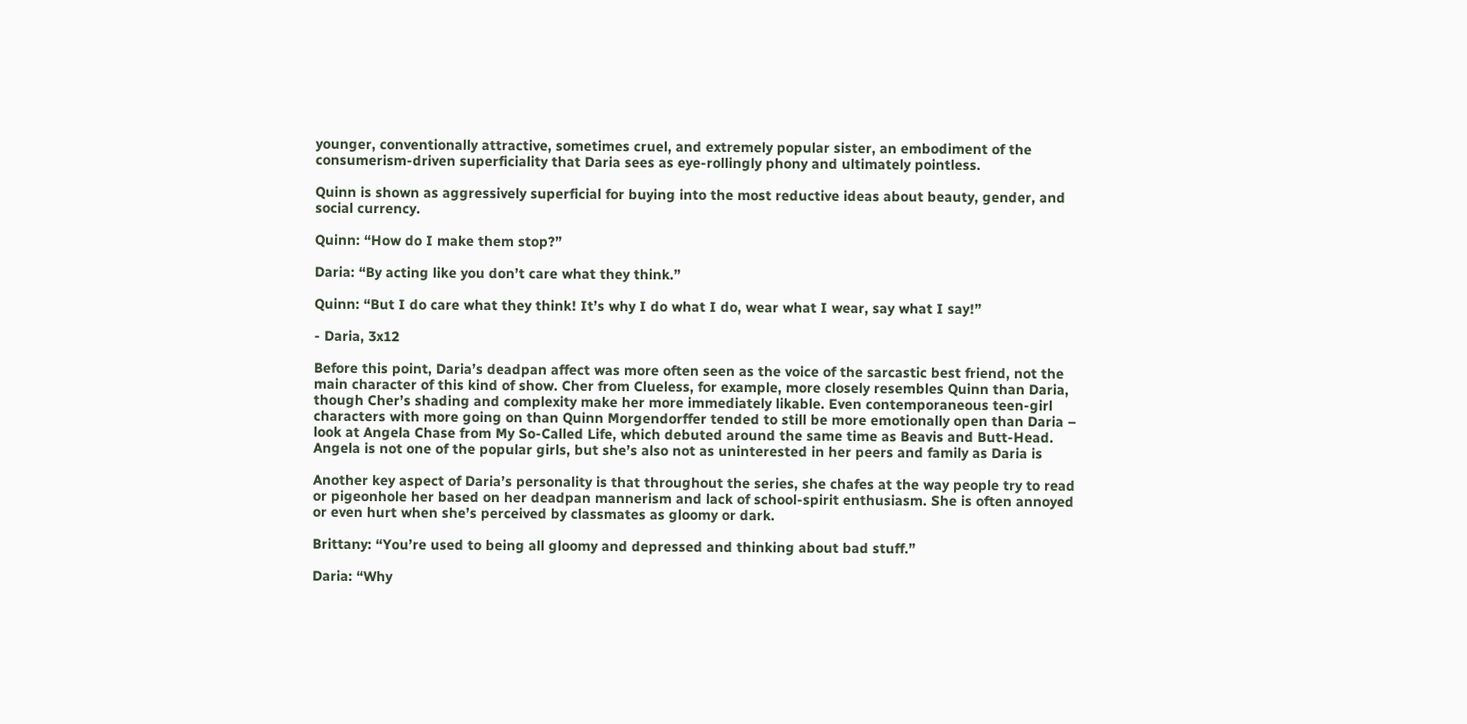younger, conventionally attractive, sometimes cruel, and extremely popular sister, an embodiment of the consumerism-driven superficiality that Daria sees as eye-rollingly phony and ultimately pointless.

Quinn is shown as aggressively superficial for buying into the most reductive ideas about beauty, gender, and social currency.

Quinn: “How do I make them stop?”

Daria: “By acting like you don’t care what they think.”

Quinn: “But I do care what they think! It’s why I do what I do, wear what I wear, say what I say!”

- Daria, 3x12

Before this point, Daria’s deadpan affect was more often seen as the voice of the sarcastic best friend, not the main character of this kind of show. Cher from Clueless, for example, more closely resembles Quinn than Daria, though Cher’s shading and complexity make her more immediately likable. Even contemporaneous teen-girl characters with more going on than Quinn Morgendorffer tended to still be more emotionally open than Daria – look at Angela Chase from My So-Called Life, which debuted around the same time as Beavis and Butt-Head. Angela is not one of the popular girls, but she’s also not as uninterested in her peers and family as Daria is

Another key aspect of Daria’s personality is that throughout the series, she chafes at the way people try to read or pigeonhole her based on her deadpan mannerism and lack of school-spirit enthusiasm. She is often annoyed or even hurt when she’s perceived by classmates as gloomy or dark.

Brittany: “You’re used to being all gloomy and depressed and thinking about bad stuff.”

Daria: “Why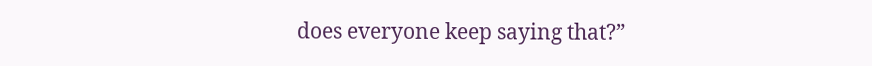does everyone keep saying that?”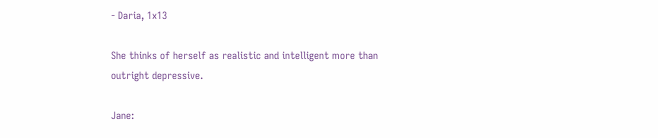- Daria, 1x13

She thinks of herself as realistic and intelligent more than outright depressive.

Jane: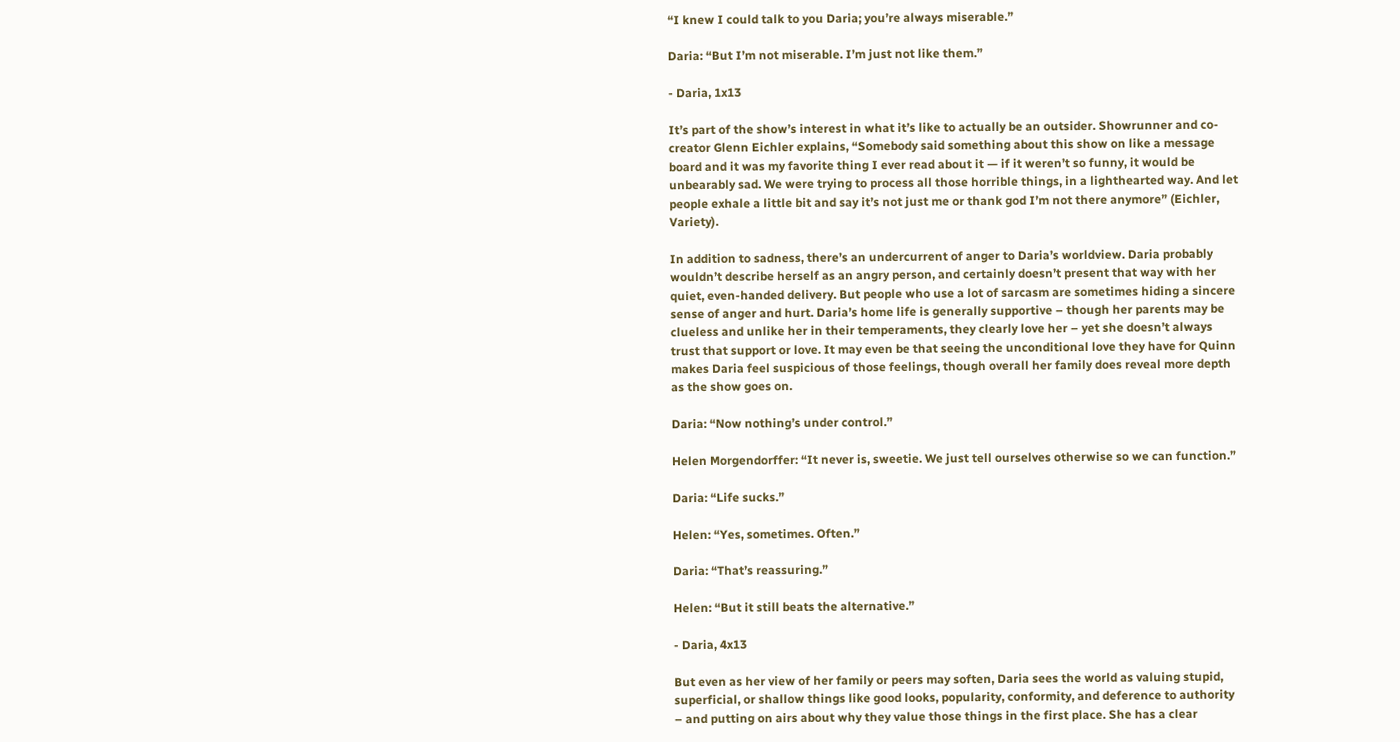“I knew I could talk to you Daria; you’re always miserable.”

Daria: “But I’m not miserable. I’m just not like them.”

- Daria, 1x13

It’s part of the show’s interest in what it’s like to actually be an outsider. Showrunner and co-creator Glenn Eichler explains, “Somebody said something about this show on like a message board and it was my favorite thing I ever read about it — if it weren’t so funny, it would be unbearably sad. We were trying to process all those horrible things, in a lighthearted way. And let people exhale a little bit and say it’s not just me or thank god I’m not there anymore” (Eichler, Variety).

In addition to sadness, there’s an undercurrent of anger to Daria’s worldview. Daria probably wouldn’t describe herself as an angry person, and certainly doesn’t present that way with her quiet, even-handed delivery. But people who use a lot of sarcasm are sometimes hiding a sincere sense of anger and hurt. Daria’s home life is generally supportive – though her parents may be clueless and unlike her in their temperaments, they clearly love her – yet she doesn’t always trust that support or love. It may even be that seeing the unconditional love they have for Quinn makes Daria feel suspicious of those feelings, though overall her family does reveal more depth as the show goes on.

Daria: “Now nothing’s under control.”

Helen Morgendorffer: “It never is, sweetie. We just tell ourselves otherwise so we can function.”

Daria: “Life sucks.”

Helen: “Yes, sometimes. Often.”

Daria: “That’s reassuring.”

Helen: “But it still beats the alternative.”

- Daria, 4x13

But even as her view of her family or peers may soften, Daria sees the world as valuing stupid, superficial, or shallow things like good looks, popularity, conformity, and deference to authority – and putting on airs about why they value those things in the first place. She has a clear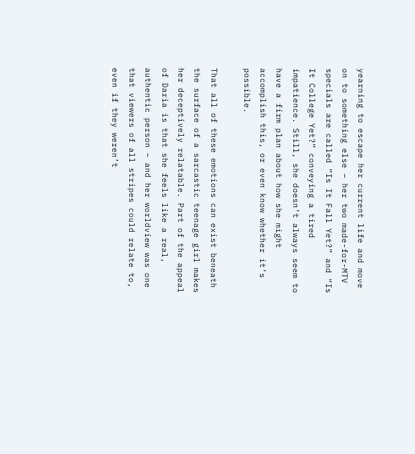yearning to escape her current life and move on to something else – her two made-for-MTV specials are called “Is It Fall Yet?” and “Is It College Yet?” conveying a tired impatience. Still, she doesn’t always seem to have a firm plan about how she might accomplish this, or even know whether it’s possible.

That all of these emotions can exist beneath the surface of a sarcastic teenage girl makes her deceptively relatable. Part of the appeal of Daria is that she feels like a real, authentic person – and her worldview was one that viewers of all stripes could relate to, even if they weren’t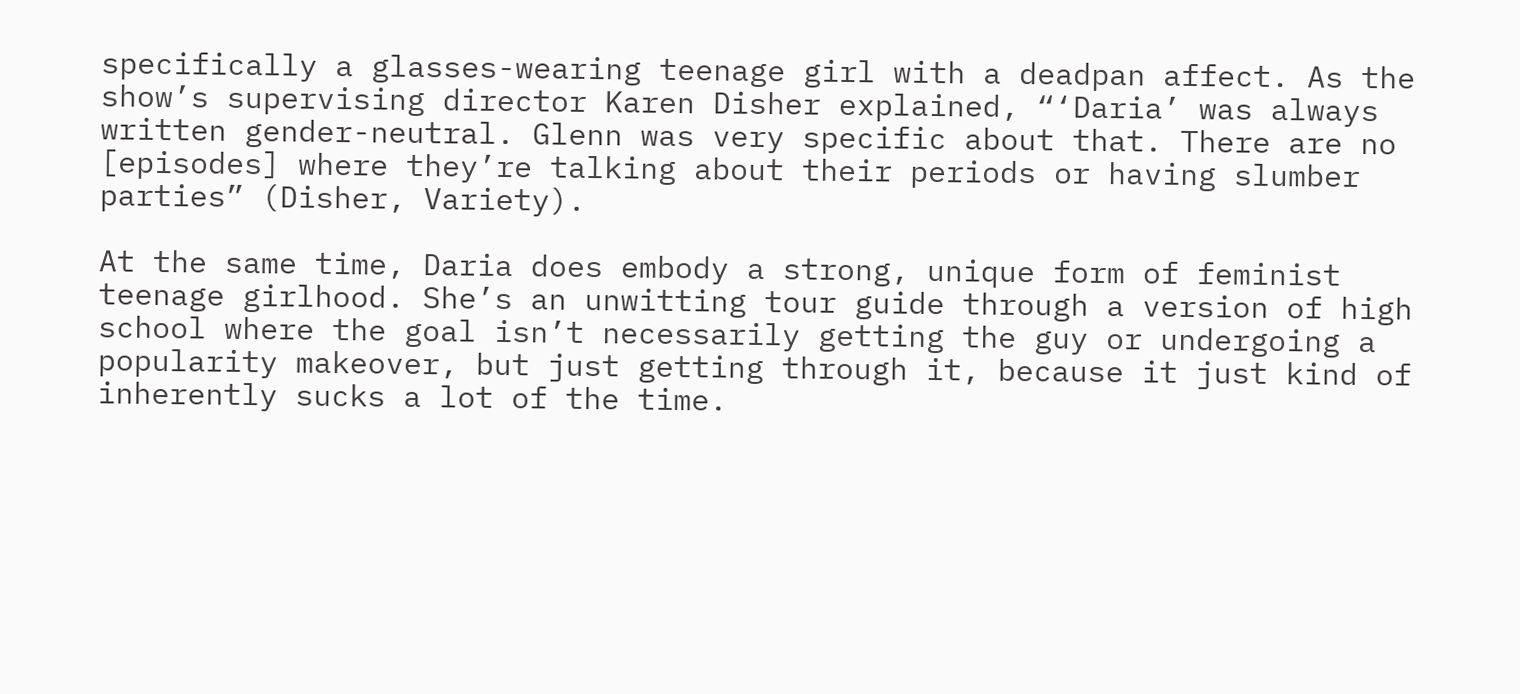specifically a glasses-wearing teenage girl with a deadpan affect. As the show’s supervising director Karen Disher explained, “‘Daria’ was always written gender-neutral. Glenn was very specific about that. There are no [episodes] where they’re talking about their periods or having slumber parties” (Disher, Variety).

At the same time, Daria does embody a strong, unique form of feminist teenage girlhood. She’s an unwitting tour guide through a version of high school where the goal isn’t necessarily getting the guy or undergoing a popularity makeover, but just getting through it, because it just kind of inherently sucks a lot of the time.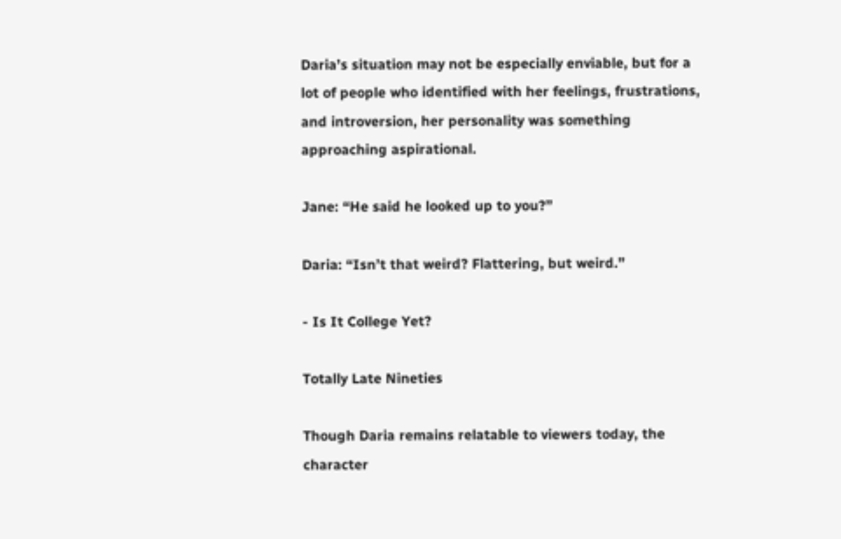Daria’s situation may not be especially enviable, but for a lot of people who identified with her feelings, frustrations, and introversion, her personality was something approaching aspirational.

Jane: “He said he looked up to you?”

Daria: “Isn’t that weird? Flattering, but weird.”

- Is It College Yet?

Totally Late Nineties

Though Daria remains relatable to viewers today, the character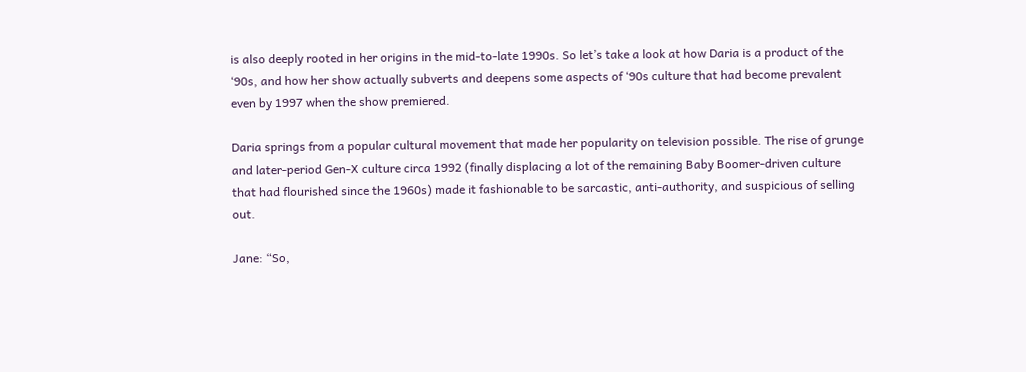is also deeply rooted in her origins in the mid-to-late 1990s. So let’s take a look at how Daria is a product of the ‘90s, and how her show actually subverts and deepens some aspects of ‘90s culture that had become prevalent even by 1997 when the show premiered.

Daria springs from a popular cultural movement that made her popularity on television possible. The rise of grunge and later-period Gen-X culture circa 1992 (finally displacing a lot of the remaining Baby Boomer-driven culture that had flourished since the 1960s) made it fashionable to be sarcastic, anti-authority, and suspicious of selling out.

Jane: “So,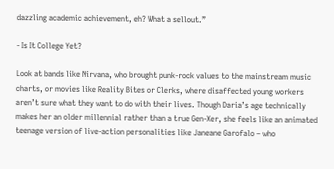dazzling academic achievement, eh? What a sellout.”

- Is It College Yet?

Look at bands like Nirvana, who brought punk-rock values to the mainstream music charts, or movies like Reality Bites or Clerks, where disaffected young workers aren’t sure what they want to do with their lives. Though Daria’s age technically makes her an older millennial rather than a true Gen-Xer, she feels like an animated teenage version of live-action personalities like Janeane Garofalo – who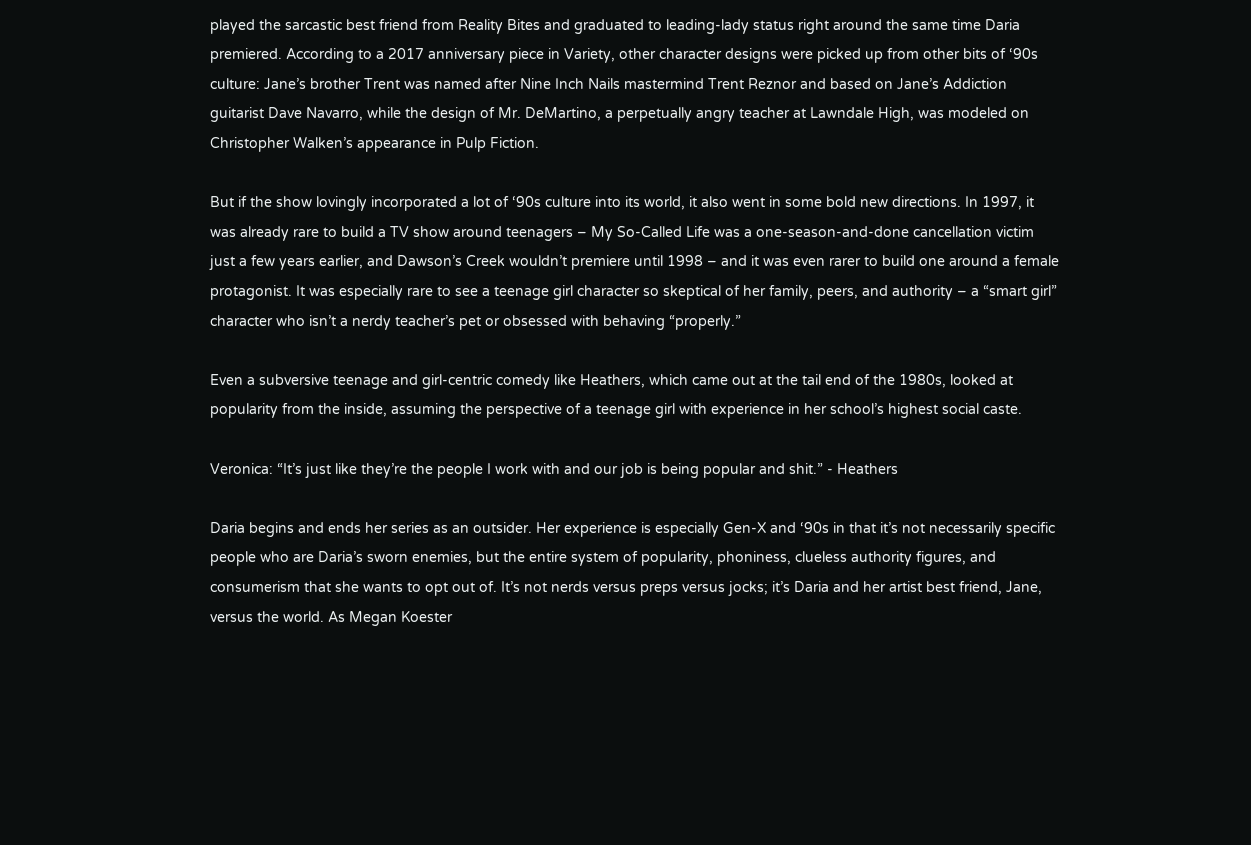played the sarcastic best friend from Reality Bites and graduated to leading-lady status right around the same time Daria premiered. According to a 2017 anniversary piece in Variety, other character designs were picked up from other bits of ‘90s culture: Jane’s brother Trent was named after Nine Inch Nails mastermind Trent Reznor and based on Jane’s Addiction guitarist Dave Navarro, while the design of Mr. DeMartino, a perpetually angry teacher at Lawndale High, was modeled on Christopher Walken’s appearance in Pulp Fiction.

But if the show lovingly incorporated a lot of ‘90s culture into its world, it also went in some bold new directions. In 1997, it was already rare to build a TV show around teenagers – My So-Called Life was a one-season-and-done cancellation victim just a few years earlier, and Dawson’s Creek wouldn’t premiere until 1998 – and it was even rarer to build one around a female protagonist. It was especially rare to see a teenage girl character so skeptical of her family, peers, and authority – a “smart girl” character who isn’t a nerdy teacher’s pet or obsessed with behaving “properly.”

Even a subversive teenage and girl-centric comedy like Heathers, which came out at the tail end of the 1980s, looked at popularity from the inside, assuming the perspective of a teenage girl with experience in her school’s highest social caste.

Veronica: “It’s just like they’re the people I work with and our job is being popular and shit.” - Heathers

Daria begins and ends her series as an outsider. Her experience is especially Gen-X and ‘90s in that it’s not necessarily specific people who are Daria’s sworn enemies, but the entire system of popularity, phoniness, clueless authority figures, and consumerism that she wants to opt out of. It’s not nerds versus preps versus jocks; it’s Daria and her artist best friend, Jane, versus the world. As Megan Koester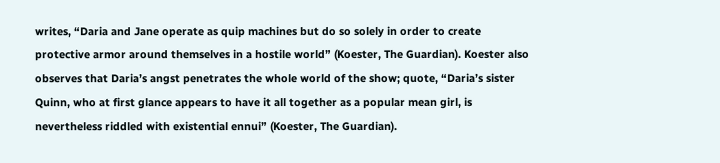writes, “Daria and Jane operate as quip machines but do so solely in order to create protective armor around themselves in a hostile world” (Koester, The Guardian). Koester also observes that Daria’s angst penetrates the whole world of the show; quote, “Daria’s sister Quinn, who at first glance appears to have it all together as a popular mean girl, is nevertheless riddled with existential ennui” (Koester, The Guardian).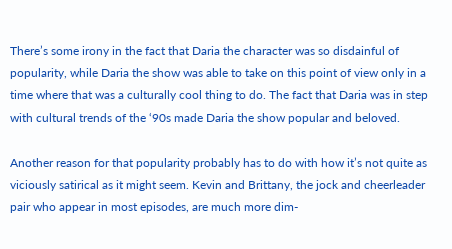There’s some irony in the fact that Daria the character was so disdainful of popularity, while Daria the show was able to take on this point of view only in a time where that was a culturally cool thing to do. The fact that Daria was in step with cultural trends of the ‘90s made Daria the show popular and beloved.

Another reason for that popularity probably has to do with how it’s not quite as viciously satirical as it might seem. Kevin and Brittany, the jock and cheerleader pair who appear in most episodes, are much more dim-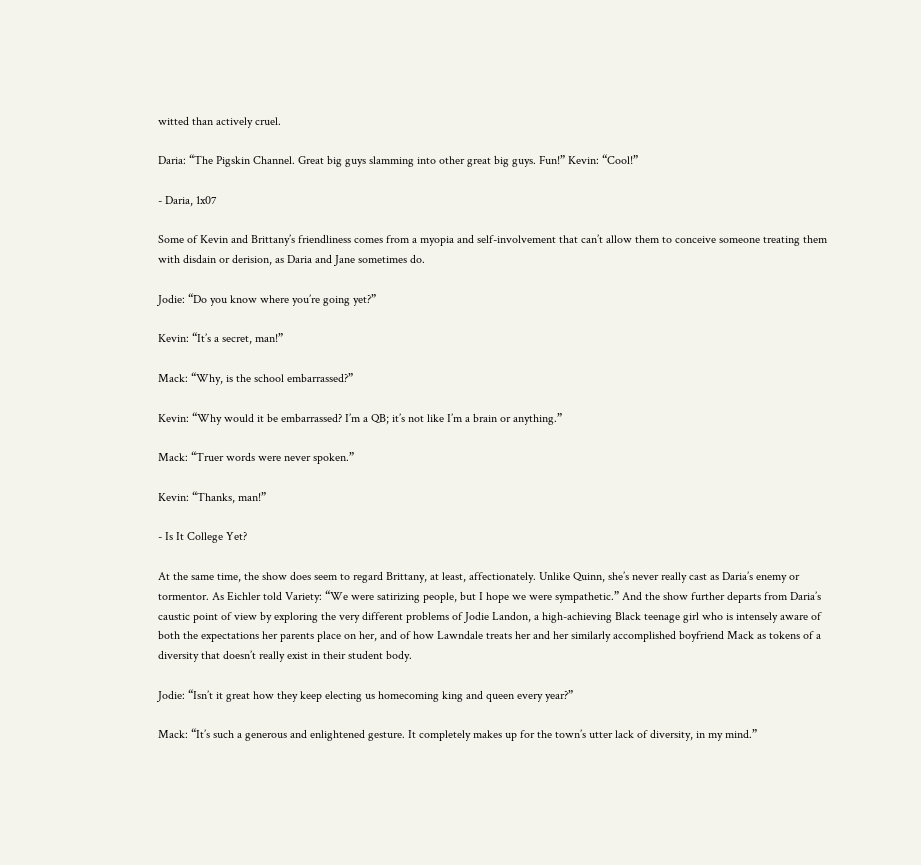witted than actively cruel.

Daria: “The Pigskin Channel. Great big guys slamming into other great big guys. Fun!” Kevin: “Cool!”

- Daria, 1x07

Some of Kevin and Brittany’s friendliness comes from a myopia and self-involvement that can’t allow them to conceive someone treating them with disdain or derision, as Daria and Jane sometimes do.

Jodie: “Do you know where you’re going yet?”

Kevin: “It’s a secret, man!”

Mack: “Why, is the school embarrassed?”

Kevin: “Why would it be embarrassed? I’m a QB; it’s not like I’m a brain or anything.”

Mack: “Truer words were never spoken.”

Kevin: “Thanks, man!”

- Is It College Yet?

At the same time, the show does seem to regard Brittany, at least, affectionately. Unlike Quinn, she’s never really cast as Daria’s enemy or tormentor. As Eichler told Variety: “We were satirizing people, but I hope we were sympathetic.” And the show further departs from Daria’s caustic point of view by exploring the very different problems of Jodie Landon, a high-achieving Black teenage girl who is intensely aware of both the expectations her parents place on her, and of how Lawndale treats her and her similarly accomplished boyfriend Mack as tokens of a diversity that doesn’t really exist in their student body.

Jodie: “Isn’t it great how they keep electing us homecoming king and queen every year?”

Mack: “It’s such a generous and enlightened gesture. It completely makes up for the town’s utter lack of diversity, in my mind.”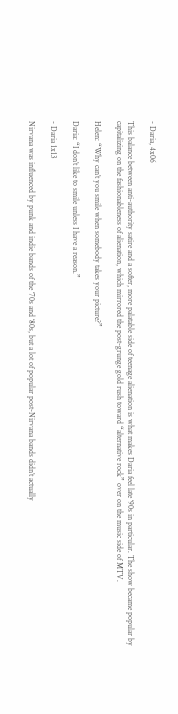- Daria, 4x06

This balance between anti-authority satire and a softer, more palatable side of teenage alienation is what makes Daria feel late ‘90s in particular. The show became popular by capitalizing on the fashionableness of alienation, which mirrored the post-grunge gold rush toward “alternative rock” over on the music side of MTV.

Helen: “Why can’t you smile when somebody takes your picture?”

Daria: “I don’t like to smile unless I have a reason.”

- Daria 1x13

Nirvana was influenced by punk and indie bands of the ‘70s and ‘80s, but a lot of popular post-Nirvana bands didn’t actually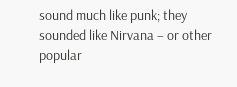sound much like punk; they sounded like Nirvana – or other popular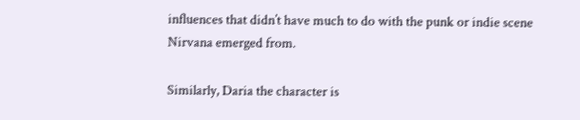influences that didn’t have much to do with the punk or indie scene Nirvana emerged from.

Similarly, Daria the character is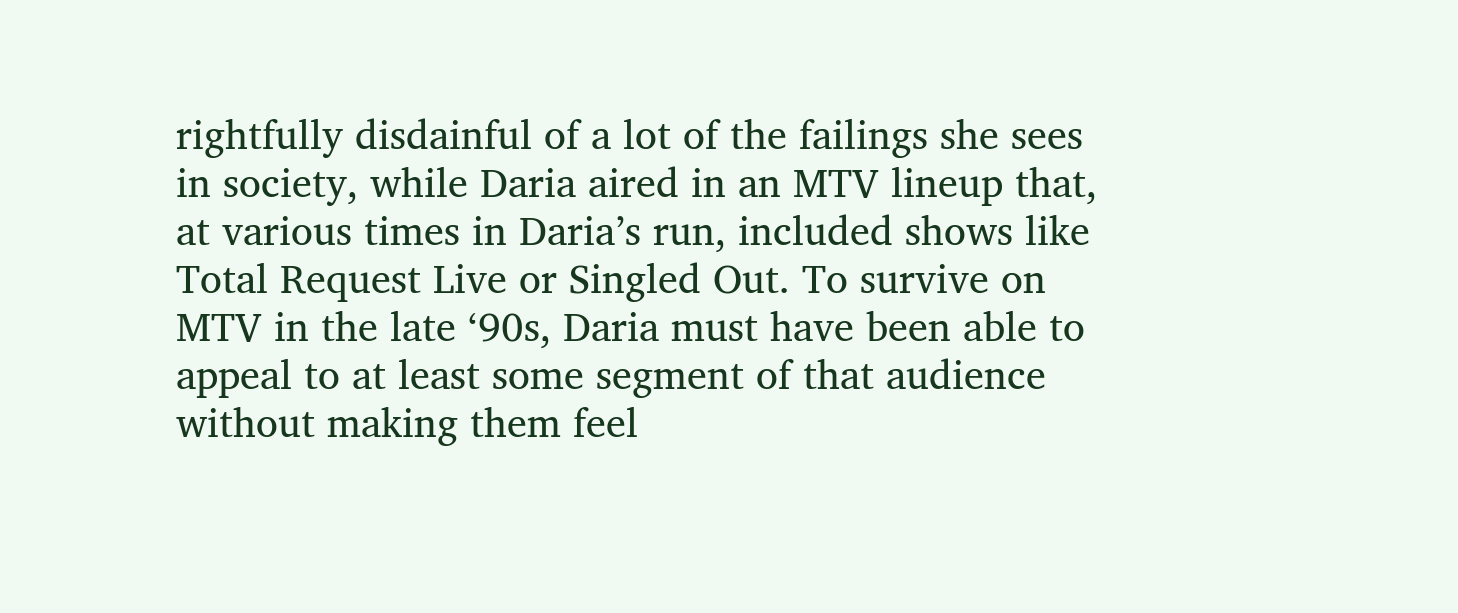rightfully disdainful of a lot of the failings she sees in society, while Daria aired in an MTV lineup that, at various times in Daria’s run, included shows like Total Request Live or Singled Out. To survive on MTV in the late ‘90s, Daria must have been able to appeal to at least some segment of that audience without making them feel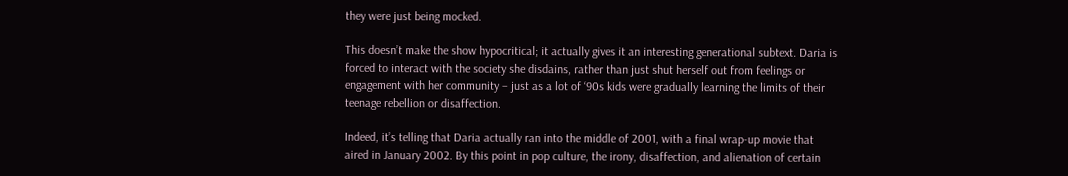they were just being mocked.

This doesn’t make the show hypocritical; it actually gives it an interesting generational subtext. Daria is forced to interact with the society she disdains, rather than just shut herself out from feelings or engagement with her community – just as a lot of ‘90s kids were gradually learning the limits of their teenage rebellion or disaffection.

Indeed, it’s telling that Daria actually ran into the middle of 2001, with a final wrap-up movie that aired in January 2002. By this point in pop culture, the irony, disaffection, and alienation of certain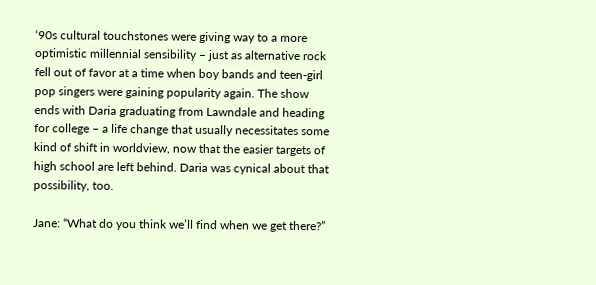‘90s cultural touchstones were giving way to a more optimistic millennial sensibility – just as alternative rock fell out of favor at a time when boy bands and teen-girl pop singers were gaining popularity again. The show ends with Daria graduating from Lawndale and heading for college – a life change that usually necessitates some kind of shift in worldview, now that the easier targets of high school are left behind. Daria was cynical about that possibility, too.

Jane: “What do you think we’ll find when we get there?”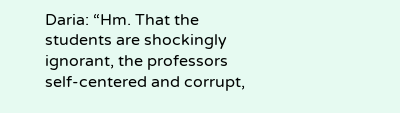Daria: “Hm. That the students are shockingly ignorant, the professors self-centered and corrupt,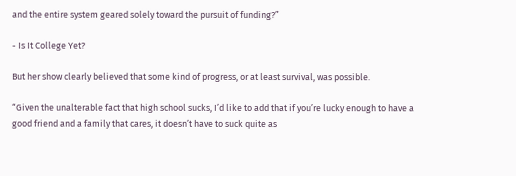and the entire system geared solely toward the pursuit of funding?”

- Is It College Yet?

But her show clearly believed that some kind of progress, or at least survival, was possible.

“Given the unalterable fact that high school sucks, I’d like to add that if you’re lucky enough to have a good friend and a family that cares, it doesn’t have to suck quite as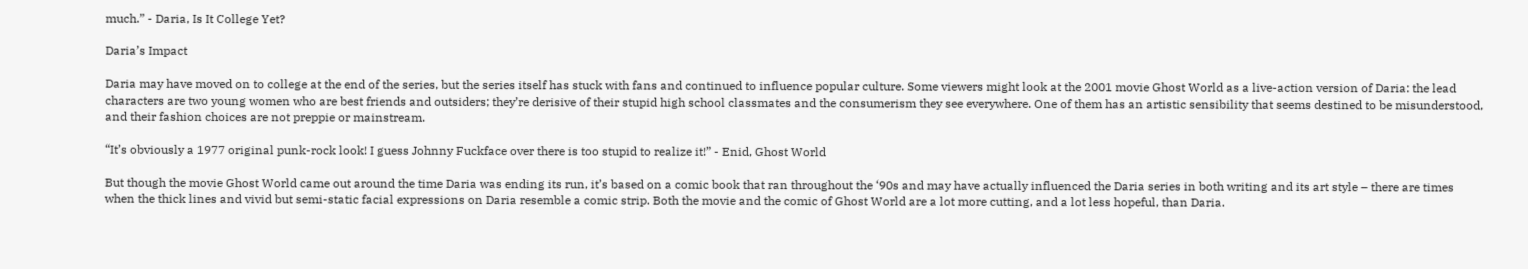much.” - Daria, Is It College Yet?

Daria’s Impact

Daria may have moved on to college at the end of the series, but the series itself has stuck with fans and continued to influence popular culture. Some viewers might look at the 2001 movie Ghost World as a live-action version of Daria: the lead characters are two young women who are best friends and outsiders; they’re derisive of their stupid high school classmates and the consumerism they see everywhere. One of them has an artistic sensibility that seems destined to be misunderstood, and their fashion choices are not preppie or mainstream.

“It’s obviously a 1977 original punk-rock look! I guess Johnny Fuckface over there is too stupid to realize it!” - Enid, Ghost World

But though the movie Ghost World came out around the time Daria was ending its run, it’s based on a comic book that ran throughout the ‘90s and may have actually influenced the Daria series in both writing and its art style – there are times when the thick lines and vivid but semi-static facial expressions on Daria resemble a comic strip. Both the movie and the comic of Ghost World are a lot more cutting, and a lot less hopeful, than Daria.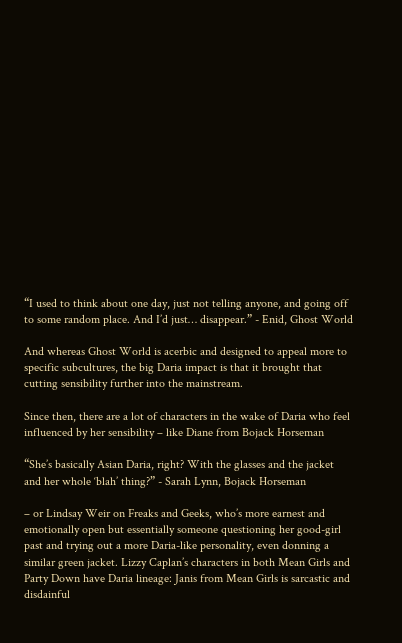“I used to think about one day, just not telling anyone, and going off to some random place. And I’d just… disappear.” - Enid, Ghost World

And whereas Ghost World is acerbic and designed to appeal more to specific subcultures, the big Daria impact is that it brought that cutting sensibility further into the mainstream.

Since then, there are a lot of characters in the wake of Daria who feel influenced by her sensibility – like Diane from Bojack Horseman

“She’s basically Asian Daria, right? With the glasses and the jacket and her whole ‘blah’ thing?” - Sarah Lynn, Bojack Horseman

– or Lindsay Weir on Freaks and Geeks, who’s more earnest and emotionally open but essentially someone questioning her good-girl past and trying out a more Daria-like personality, even donning a similar green jacket. Lizzy Caplan’s characters in both Mean Girls and Party Down have Daria lineage: Janis from Mean Girls is sarcastic and disdainful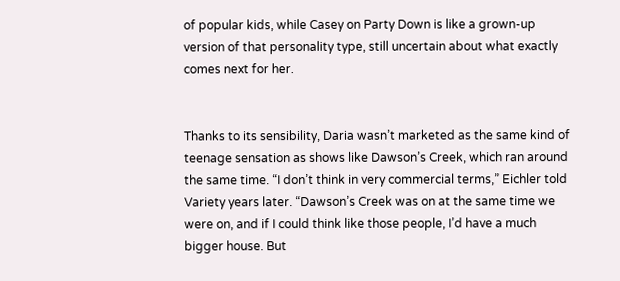of popular kids, while Casey on Party Down is like a grown-up version of that personality type, still uncertain about what exactly comes next for her.


Thanks to its sensibility, Daria wasn’t marketed as the same kind of teenage sensation as shows like Dawson’s Creek, which ran around the same time. “I don’t think in very commercial terms,” Eichler told Variety years later. “Dawson’s Creek was on at the same time we were on, and if I could think like those people, I’d have a much bigger house. But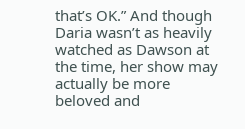that’s OK.” And though Daria wasn’t as heavily watched as Dawson at the time, her show may actually be more beloved and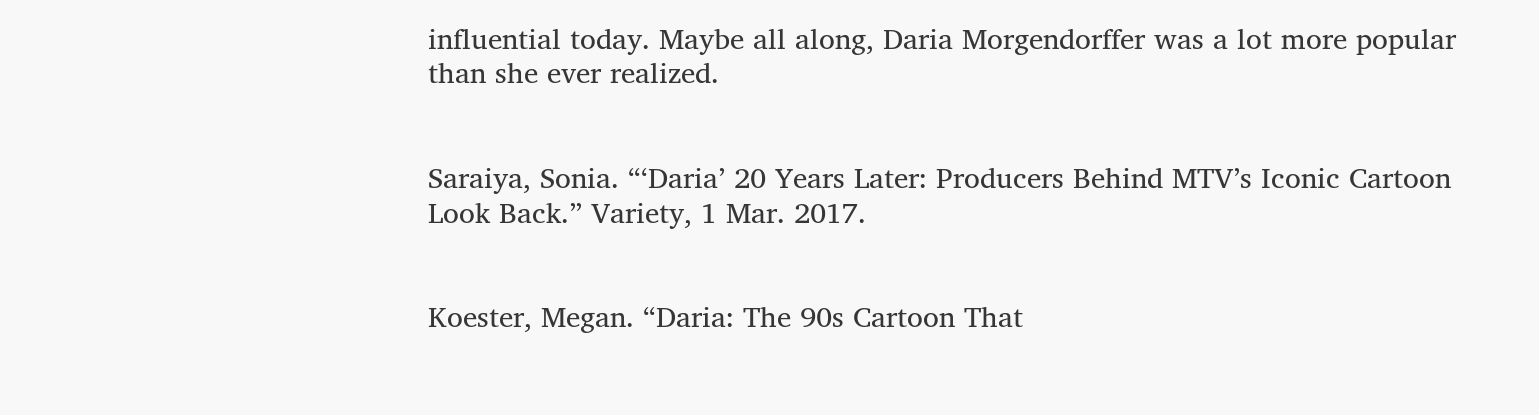influential today. Maybe all along, Daria Morgendorffer was a lot more popular than she ever realized.


Saraiya, Sonia. “‘Daria’ 20 Years Later: Producers Behind MTV’s Iconic Cartoon Look Back.” Variety, 1 Mar. 2017.


Koester, Megan. “Daria: The 90s Cartoon That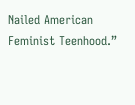Nailed American Feminist Teenhood.”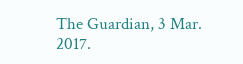The Guardian, 3 Mar. 2017.